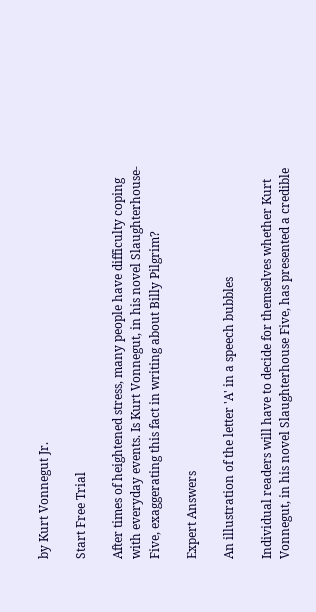by Kurt Vonnegut Jr.

Start Free Trial

After times of heightened stress, many people have difficulty coping with everyday events. Is Kurt Vonnegut, in his novel Slaughterhouse-Five, exaggerating this fact in writing about Billy Pilgrim?

Expert Answers

An illustration of the letter 'A' in a speech bubbles

Individual readers will have to decide for themselves whether Kurt Vonnegut, in his novel Slaughterhouse Five, has presented a credible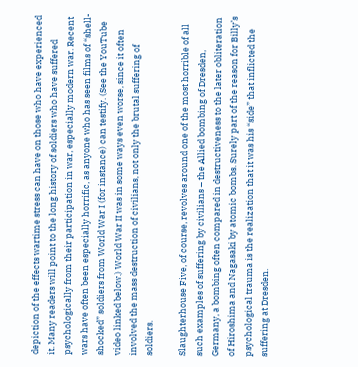depiction of the effects wartime stress can have on those who have experienced it. Many readers will point to the long history of soldiers who have suffered psychologically from their participation in war, especially modern war. Recent wars have often been especially horrific, as anyone who has seen films of “shell-shocked” soldiers from World War I (for instance) can testify. (See the YouTube video linked below.) World War II was in some ways even worse, since it often involved the mass destruction of civilians, not only the brutal suffering of soldiers.

Slaughterhouse Five, of course, revolves around one of the most horrible of all such examples of suffering by civilians – the Allied bombing of Dresden, Germany, a bombing often compared in destructiveness to the later obliteration of Hiroshima and Nagasaki by atomic bombs. Surely part of the reason for Billy’s psychological trauma is the realization that it was his “side” that inflicted the suffering at Dresden.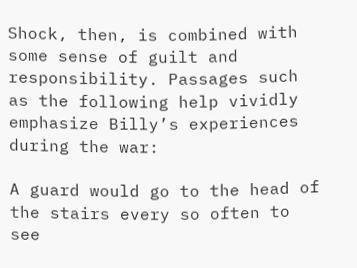Shock, then, is combined with some sense of guilt and responsibility. Passages such as the following help vividly emphasize Billy’s experiences during the war:

A guard would go to the head of the stairs every so often to see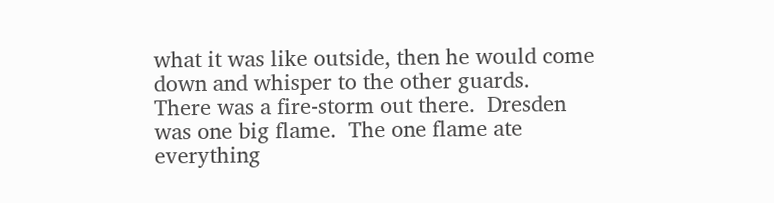what it was like outside, then he would come down and whisper to the other guards.  There was a fire-storm out there.  Dresden was one big flame.  The one flame ate everything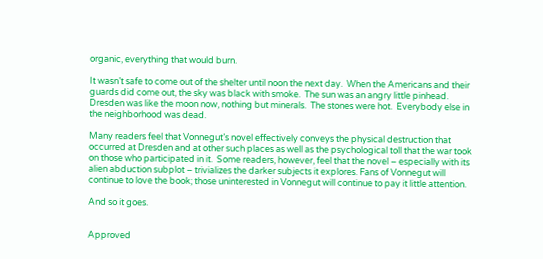organic, everything that would burn.

It wasn’t safe to come out of the shelter until noon the next day.  When the Americans and their guards did come out, the sky was black with smoke.  The sun was an angry little pinhead.  Dresden was like the moon now, nothing but minerals.  The stones were hot.  Everybody else in the neighborhood was dead.

Many readers feel that Vonnegut’s novel effectively conveys the physical destruction that occurred at Dresden and at other such places as well as the psychological toll that the war took on those who participated in it.  Some readers, however, feel that the novel – especially with its alien abduction subplot – trivializes the darker subjects it explores. Fans of Vonnegut will continue to love the book; those uninterested in Vonnegut will continue to pay it little attention.

And so it goes.


Approved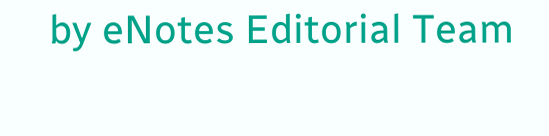by eNotes Editorial Team